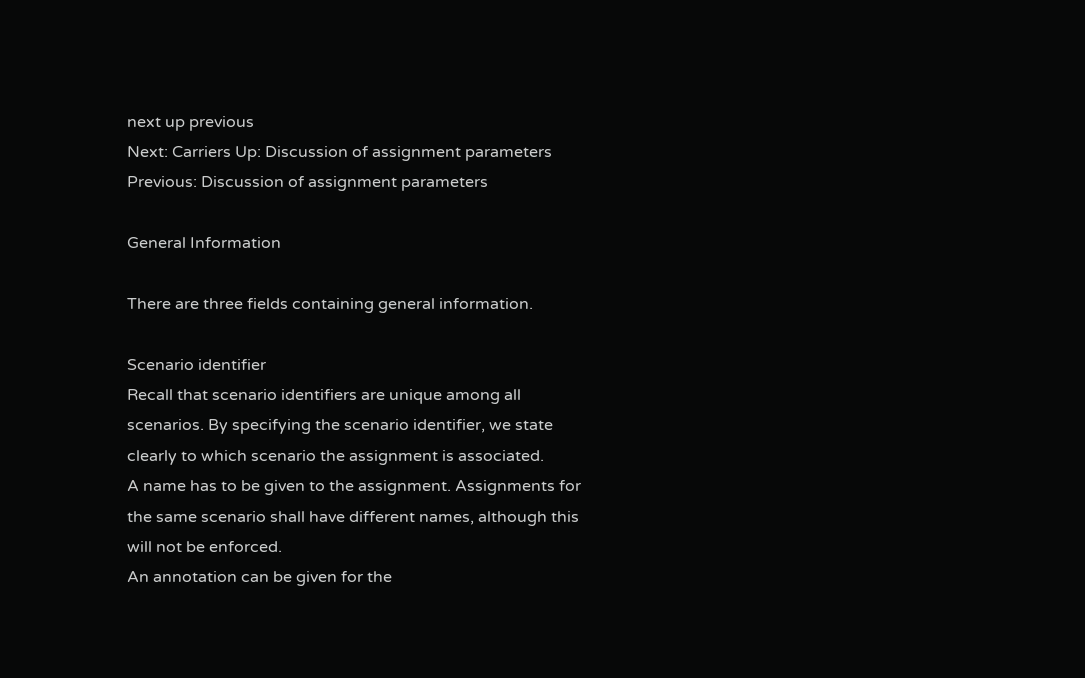next up previous
Next: Carriers Up: Discussion of assignment parameters Previous: Discussion of assignment parameters

General Information

There are three fields containing general information.

Scenario identifier
Recall that scenario identifiers are unique among all scenarios. By specifying the scenario identifier, we state clearly to which scenario the assignment is associated.
A name has to be given to the assignment. Assignments for the same scenario shall have different names, although this will not be enforced.
An annotation can be given for the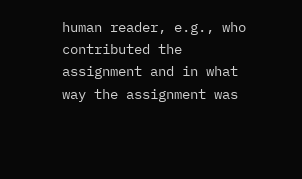human reader, e.g., who contributed the assignment and in what way the assignment was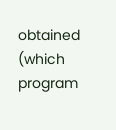obtained (which program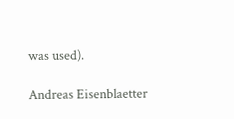was used).

Andreas Eisenblaetter